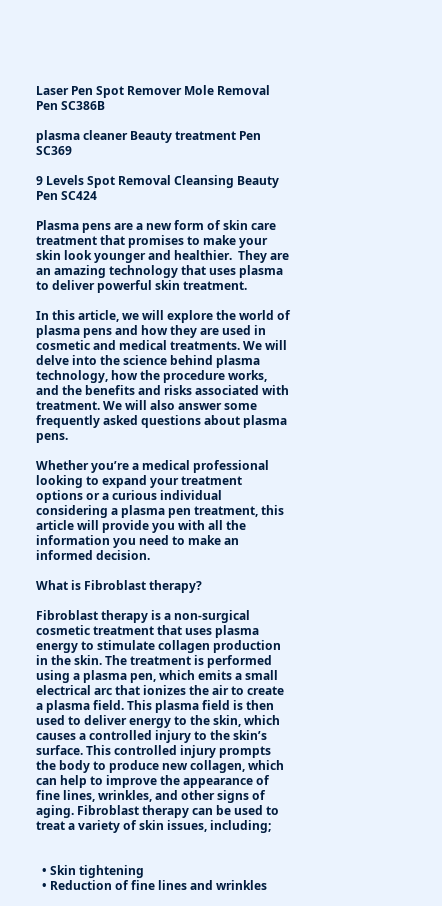Laser Pen Spot Remover Mole Removal Pen SC386B

plasma cleaner Beauty treatment Pen SC369

9 Levels Spot Removal Cleansing Beauty Pen SC424

Plasma pens are a new form of skin care treatment that promises to make your skin look younger and healthier.  They are an amazing technology that uses plasma to deliver powerful skin treatment.

In this article, we will explore the world of plasma pens and how they are used in cosmetic and medical treatments. We will delve into the science behind plasma technology, how the procedure works, and the benefits and risks associated with treatment. We will also answer some frequently asked questions about plasma pens.

Whether you’re a medical professional looking to expand your treatment options or a curious individual considering a plasma pen treatment, this article will provide you with all the information you need to make an informed decision.

What is Fibroblast therapy?

Fibroblast therapy is a non-surgical cosmetic treatment that uses plasma energy to stimulate collagen production in the skin. The treatment is performed using a plasma pen, which emits a small electrical arc that ionizes the air to create a plasma field. This plasma field is then used to deliver energy to the skin, which causes a controlled injury to the skin’s surface. This controlled injury prompts the body to produce new collagen, which can help to improve the appearance of fine lines, wrinkles, and other signs of aging. Fibroblast therapy can be used to treat a variety of skin issues, including;


  • Skin tightening
  • Reduction of fine lines and wrinkles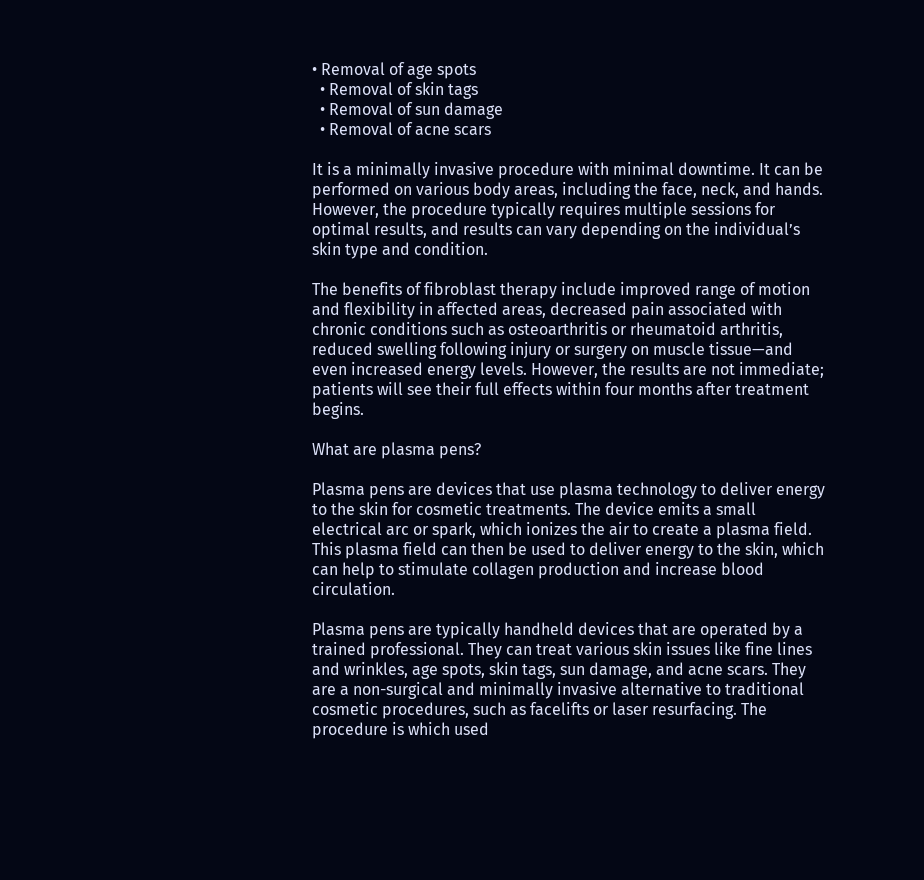• Removal of age spots
  • Removal of skin tags
  • Removal of sun damage
  • Removal of acne scars

It is a minimally invasive procedure with minimal downtime. It can be performed on various body areas, including the face, neck, and hands. However, the procedure typically requires multiple sessions for optimal results, and results can vary depending on the individual’s skin type and condition.

The benefits of fibroblast therapy include improved range of motion and flexibility in affected areas, decreased pain associated with chronic conditions such as osteoarthritis or rheumatoid arthritis, reduced swelling following injury or surgery on muscle tissue—and even increased energy levels. However, the results are not immediate; patients will see their full effects within four months after treatment begins.

What are plasma pens?

Plasma pens are devices that use plasma technology to deliver energy to the skin for cosmetic treatments. The device emits a small electrical arc or spark, which ionizes the air to create a plasma field. This plasma field can then be used to deliver energy to the skin, which can help to stimulate collagen production and increase blood circulation.

Plasma pens are typically handheld devices that are operated by a trained professional. They can treat various skin issues like fine lines and wrinkles, age spots, skin tags, sun damage, and acne scars. They are a non-surgical and minimally invasive alternative to traditional cosmetic procedures, such as facelifts or laser resurfacing. The procedure is which used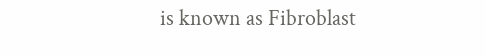is known as Fibroblast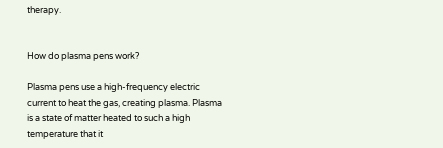therapy.


How do plasma pens work?

Plasma pens use a high-frequency electric current to heat the gas, creating plasma. Plasma is a state of matter heated to such a high temperature that it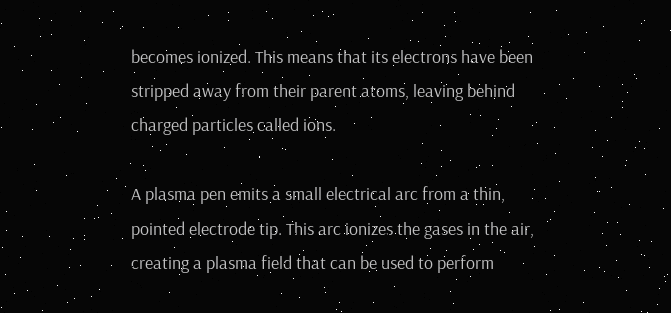becomes ionized. This means that its electrons have been stripped away from their parent atoms, leaving behind charged particles called ions.

A plasma pen emits a small electrical arc from a thin, pointed electrode tip. This arc ionizes the gases in the air, creating a plasma field that can be used to perform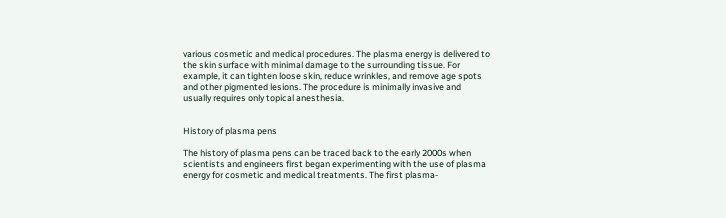various cosmetic and medical procedures. The plasma energy is delivered to the skin surface with minimal damage to the surrounding tissue. For example, it can tighten loose skin, reduce wrinkles, and remove age spots and other pigmented lesions. The procedure is minimally invasive and usually requires only topical anesthesia.


History of plasma pens

The history of plasma pens can be traced back to the early 2000s when scientists and engineers first began experimenting with the use of plasma energy for cosmetic and medical treatments. The first plasma-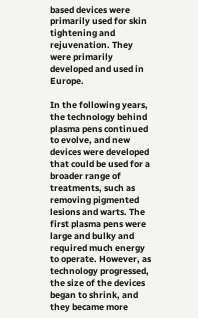based devices were primarily used for skin tightening and rejuvenation. They were primarily developed and used in Europe.

In the following years, the technology behind plasma pens continued to evolve, and new devices were developed that could be used for a broader range of treatments, such as removing pigmented lesions and warts. The first plasma pens were large and bulky and required much energy to operate. However, as technology progressed, the size of the devices began to shrink, and they became more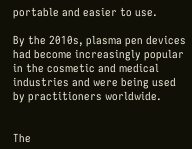portable and easier to use.

By the 2010s, plasma pen devices had become increasingly popular in the cosmetic and medical industries and were being used by practitioners worldwide.


The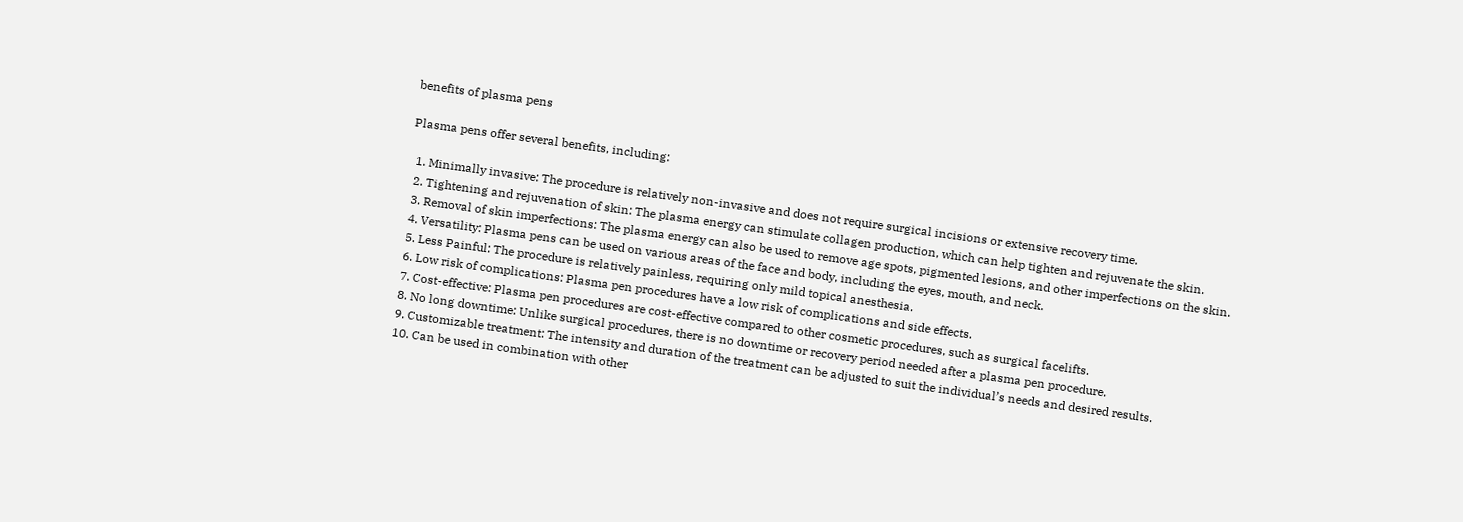benefits of plasma pens

Plasma pens offer several benefits, including:

  1. Minimally invasive: The procedure is relatively non-invasive and does not require surgical incisions or extensive recovery time.
  2. Tightening and rejuvenation of skin: The plasma energy can stimulate collagen production, which can help tighten and rejuvenate the skin.
  3. Removal of skin imperfections: The plasma energy can also be used to remove age spots, pigmented lesions, and other imperfections on the skin.
  4. Versatility: Plasma pens can be used on various areas of the face and body, including the eyes, mouth, and neck.
  5. Less Painful: The procedure is relatively painless, requiring only mild topical anesthesia.
  6. Low risk of complications: Plasma pen procedures have a low risk of complications and side effects.
  7. Cost-effective: Plasma pen procedures are cost-effective compared to other cosmetic procedures, such as surgical facelifts.
  8. No long downtime: Unlike surgical procedures, there is no downtime or recovery period needed after a plasma pen procedure.
  9. Customizable treatment: The intensity and duration of the treatment can be adjusted to suit the individual’s needs and desired results.
  10. Can be used in combination with other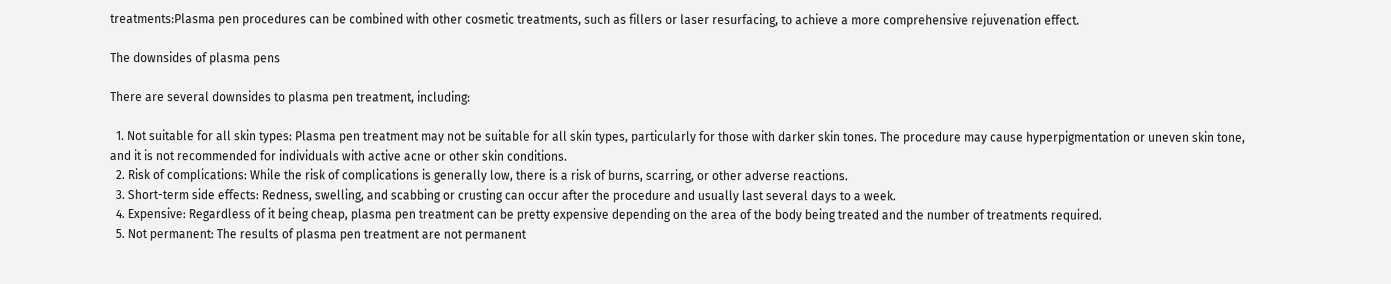treatments:Plasma pen procedures can be combined with other cosmetic treatments, such as fillers or laser resurfacing, to achieve a more comprehensive rejuvenation effect.

The downsides of plasma pens

There are several downsides to plasma pen treatment, including:

  1. Not suitable for all skin types: Plasma pen treatment may not be suitable for all skin types, particularly for those with darker skin tones. The procedure may cause hyperpigmentation or uneven skin tone, and it is not recommended for individuals with active acne or other skin conditions.
  2. Risk of complications: While the risk of complications is generally low, there is a risk of burns, scarring, or other adverse reactions.
  3. Short-term side effects: Redness, swelling, and scabbing or crusting can occur after the procedure and usually last several days to a week.
  4. Expensive: Regardless of it being cheap, plasma pen treatment can be pretty expensive depending on the area of the body being treated and the number of treatments required.
  5. Not permanent: The results of plasma pen treatment are not permanent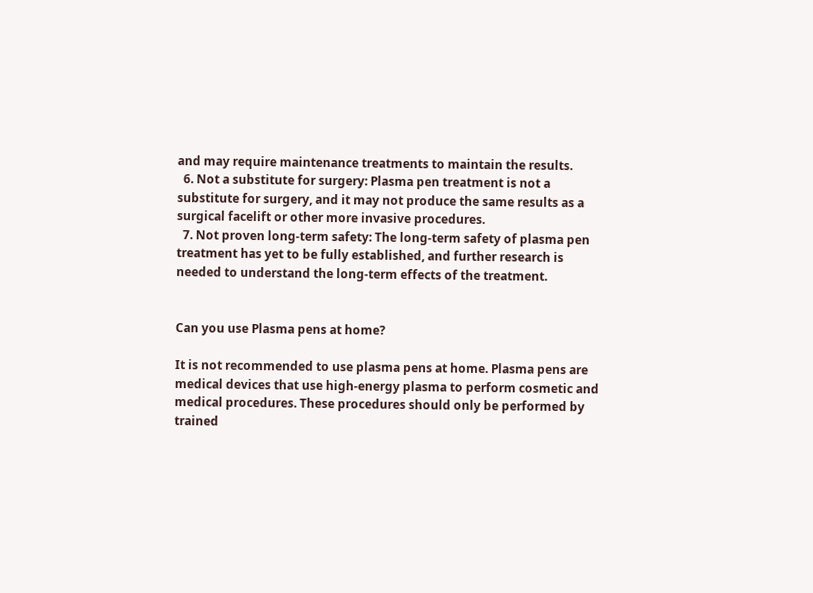and may require maintenance treatments to maintain the results.
  6. Not a substitute for surgery: Plasma pen treatment is not a substitute for surgery, and it may not produce the same results as a surgical facelift or other more invasive procedures.
  7. Not proven long-term safety: The long-term safety of plasma pen treatment has yet to be fully established, and further research is needed to understand the long-term effects of the treatment.


Can you use Plasma pens at home?

It is not recommended to use plasma pens at home. Plasma pens are medical devices that use high-energy plasma to perform cosmetic and medical procedures. These procedures should only be performed by trained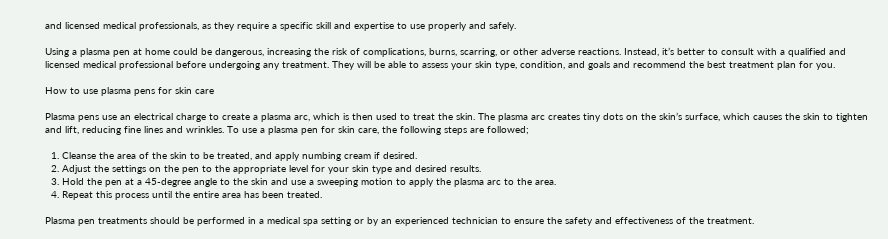and licensed medical professionals, as they require a specific skill and expertise to use properly and safely.

Using a plasma pen at home could be dangerous, increasing the risk of complications, burns, scarring, or other adverse reactions. Instead, it’s better to consult with a qualified and licensed medical professional before undergoing any treatment. They will be able to assess your skin type, condition, and goals and recommend the best treatment plan for you.

How to use plasma pens for skin care

Plasma pens use an electrical charge to create a plasma arc, which is then used to treat the skin. The plasma arc creates tiny dots on the skin’s surface, which causes the skin to tighten and lift, reducing fine lines and wrinkles. To use a plasma pen for skin care, the following steps are followed;

  1. Cleanse the area of the skin to be treated, and apply numbing cream if desired.
  2. Adjust the settings on the pen to the appropriate level for your skin type and desired results.
  3. Hold the pen at a 45-degree angle to the skin and use a sweeping motion to apply the plasma arc to the area.
  4. Repeat this process until the entire area has been treated.

Plasma pen treatments should be performed in a medical spa setting or by an experienced technician to ensure the safety and effectiveness of the treatment.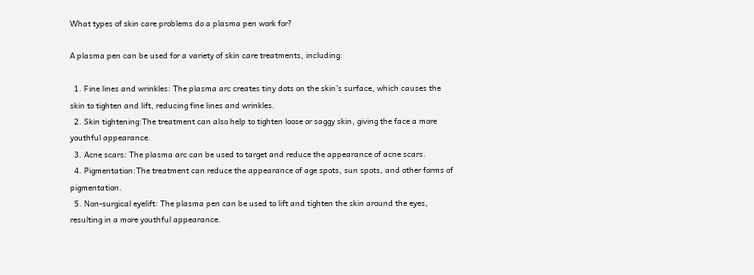What types of skin care problems do a plasma pen work for?

A plasma pen can be used for a variety of skin care treatments, including:

  1. Fine lines and wrinkles: The plasma arc creates tiny dots on the skin’s surface, which causes the skin to tighten and lift, reducing fine lines and wrinkles.
  2. Skin tightening:The treatment can also help to tighten loose or saggy skin, giving the face a more youthful appearance.
  3. Acne scars: The plasma arc can be used to target and reduce the appearance of acne scars.
  4. Pigmentation:The treatment can reduce the appearance of age spots, sun spots, and other forms of pigmentation.
  5. Non-surgical eyelift: The plasma pen can be used to lift and tighten the skin around the eyes, resulting in a more youthful appearance.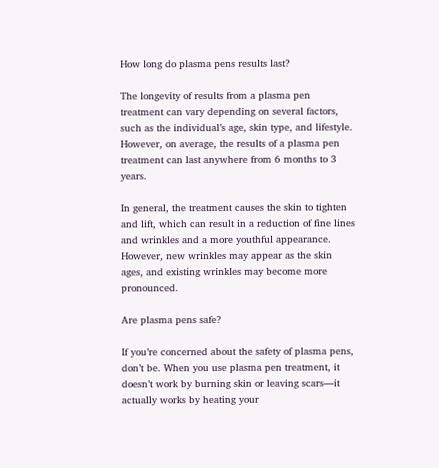How long do plasma pens results last?

The longevity of results from a plasma pen treatment can vary depending on several factors, such as the individual’s age, skin type, and lifestyle. However, on average, the results of a plasma pen treatment can last anywhere from 6 months to 3 years.

In general, the treatment causes the skin to tighten and lift, which can result in a reduction of fine lines and wrinkles and a more youthful appearance. However, new wrinkles may appear as the skin ages, and existing wrinkles may become more pronounced.

Are plasma pens safe?

If you’re concerned about the safety of plasma pens, don’t be. When you use plasma pen treatment, it doesn’t work by burning skin or leaving scars—it actually works by heating your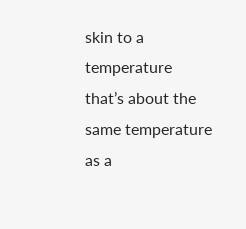skin to a temperature that’s about the same temperature as a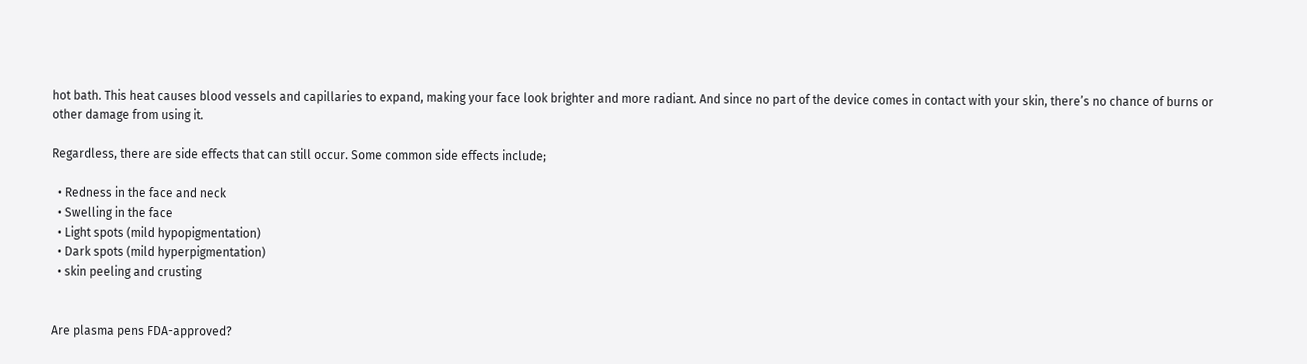hot bath. This heat causes blood vessels and capillaries to expand, making your face look brighter and more radiant. And since no part of the device comes in contact with your skin, there’s no chance of burns or other damage from using it.

Regardless, there are side effects that can still occur. Some common side effects include;

  • Redness in the face and neck
  • Swelling in the face
  • Light spots (mild hypopigmentation)
  • Dark spots (mild hyperpigmentation)
  • skin peeling and crusting


Are plasma pens FDA-approved?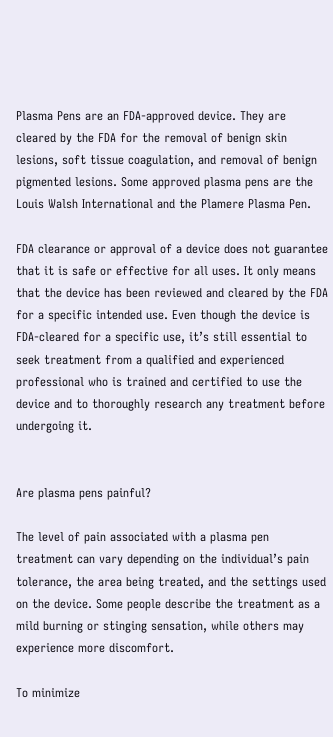Plasma Pens are an FDA-approved device. They are cleared by the FDA for the removal of benign skin lesions, soft tissue coagulation, and removal of benign pigmented lesions. Some approved plasma pens are the Louis Walsh International and the Plamere Plasma Pen.

FDA clearance or approval of a device does not guarantee that it is safe or effective for all uses. It only means that the device has been reviewed and cleared by the FDA for a specific intended use. Even though the device is FDA-cleared for a specific use, it’s still essential to seek treatment from a qualified and experienced professional who is trained and certified to use the device and to thoroughly research any treatment before undergoing it.


Are plasma pens painful?

The level of pain associated with a plasma pen treatment can vary depending on the individual’s pain tolerance, the area being treated, and the settings used on the device. Some people describe the treatment as a mild burning or stinging sensation, while others may experience more discomfort.

To minimize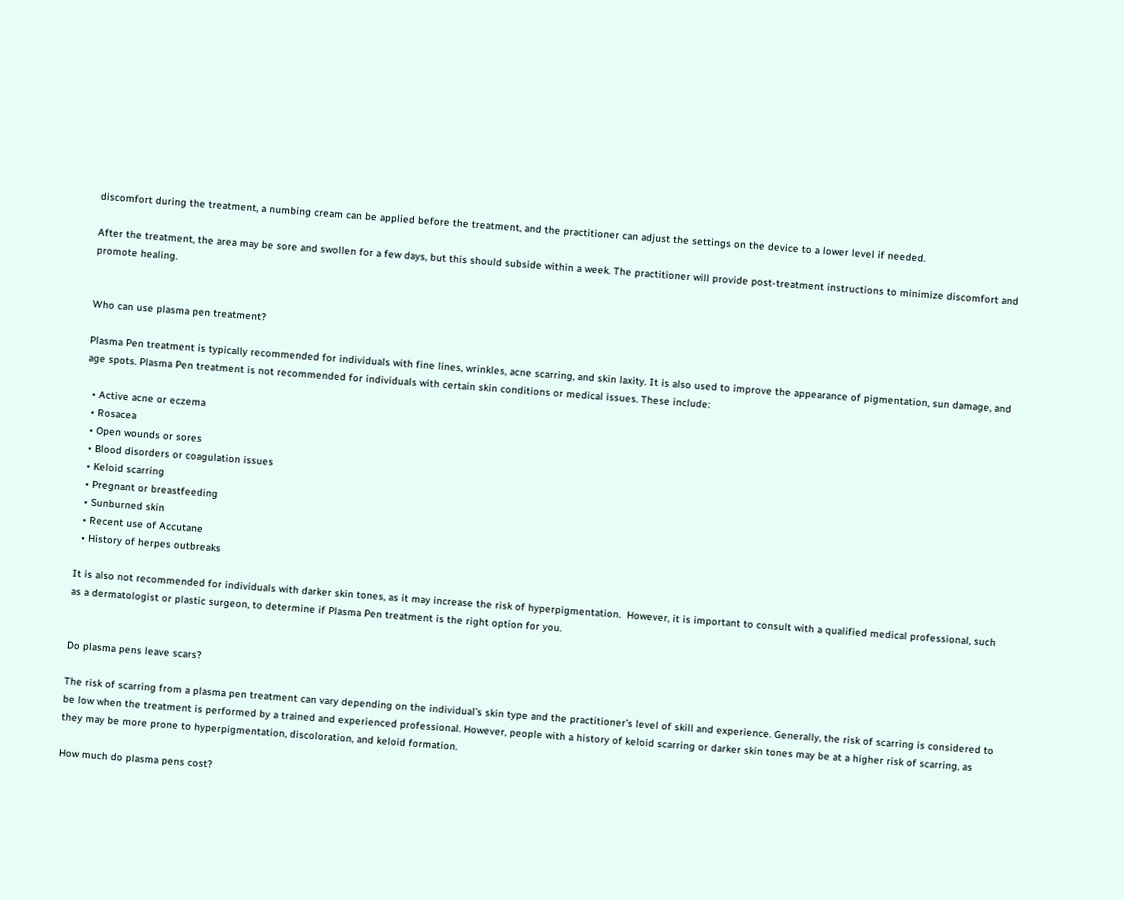discomfort during the treatment, a numbing cream can be applied before the treatment, and the practitioner can adjust the settings on the device to a lower level if needed.

After the treatment, the area may be sore and swollen for a few days, but this should subside within a week. The practitioner will provide post-treatment instructions to minimize discomfort and promote healing.


Who can use plasma pen treatment?

Plasma Pen treatment is typically recommended for individuals with fine lines, wrinkles, acne scarring, and skin laxity. It is also used to improve the appearance of pigmentation, sun damage, and age spots. Plasma Pen treatment is not recommended for individuals with certain skin conditions or medical issues. These include:

  • Active acne or eczema
  • Rosacea
  • Open wounds or sores
  • Blood disorders or coagulation issues
  • Keloid scarring
  • Pregnant or breastfeeding
  • Sunburned skin
  • Recent use of Accutane
  • History of herpes outbreaks

It is also not recommended for individuals with darker skin tones, as it may increase the risk of hyperpigmentation.  However, it is important to consult with a qualified medical professional, such as a dermatologist or plastic surgeon, to determine if Plasma Pen treatment is the right option for you.


Do plasma pens leave scars?

The risk of scarring from a plasma pen treatment can vary depending on the individual’s skin type and the practitioner’s level of skill and experience. Generally, the risk of scarring is considered to be low when the treatment is performed by a trained and experienced professional. However, people with a history of keloid scarring or darker skin tones may be at a higher risk of scarring, as they may be more prone to hyperpigmentation, discoloration, and keloid formation.

How much do plasma pens cost?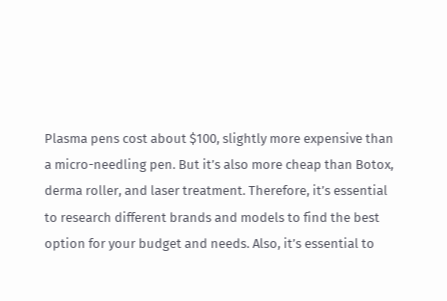Plasma pens cost about $100, slightly more expensive than a micro-needling pen. But it’s also more cheap than Botox, derma roller, and laser treatment. Therefore, it’s essential to research different brands and models to find the best option for your budget and needs. Also, it’s essential to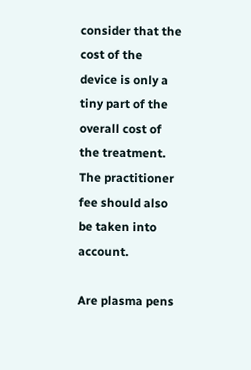consider that the cost of the device is only a tiny part of the overall cost of the treatment. The practitioner fee should also be taken into account.

Are plasma pens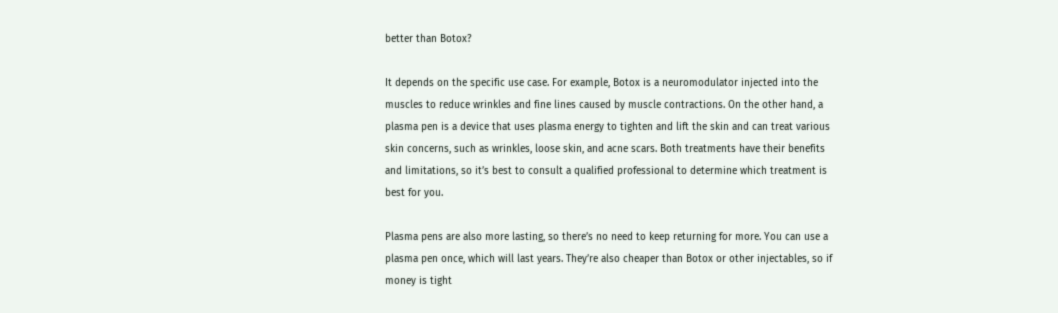better than Botox?

It depends on the specific use case. For example, Botox is a neuromodulator injected into the muscles to reduce wrinkles and fine lines caused by muscle contractions. On the other hand, a plasma pen is a device that uses plasma energy to tighten and lift the skin and can treat various skin concerns, such as wrinkles, loose skin, and acne scars. Both treatments have their benefits and limitations, so it’s best to consult a qualified professional to determine which treatment is best for you.

Plasma pens are also more lasting, so there’s no need to keep returning for more. You can use a plasma pen once, which will last years. They’re also cheaper than Botox or other injectables, so if money is tight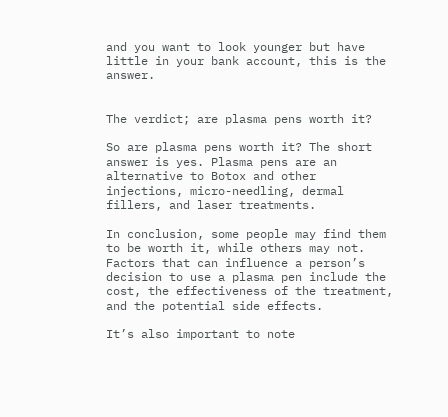and you want to look younger but have little in your bank account, this is the answer.


The verdict; are plasma pens worth it?

So are plasma pens worth it? The short answer is yes. Plasma pens are an  alternative to Botox and other injections, micro-needling, dermal fillers, and laser treatments.

In conclusion, some people may find them to be worth it, while others may not. Factors that can influence a person’s decision to use a plasma pen include the cost, the effectiveness of the treatment, and the potential side effects.

It’s also important to note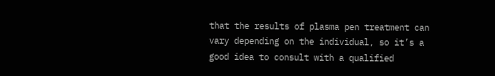that the results of plasma pen treatment can vary depending on the individual, so it’s a good idea to consult with a qualified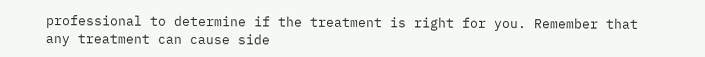professional to determine if the treatment is right for you. Remember that any treatment can cause side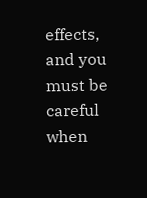effects, and you must be careful when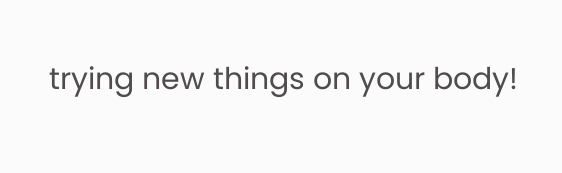trying new things on your body!